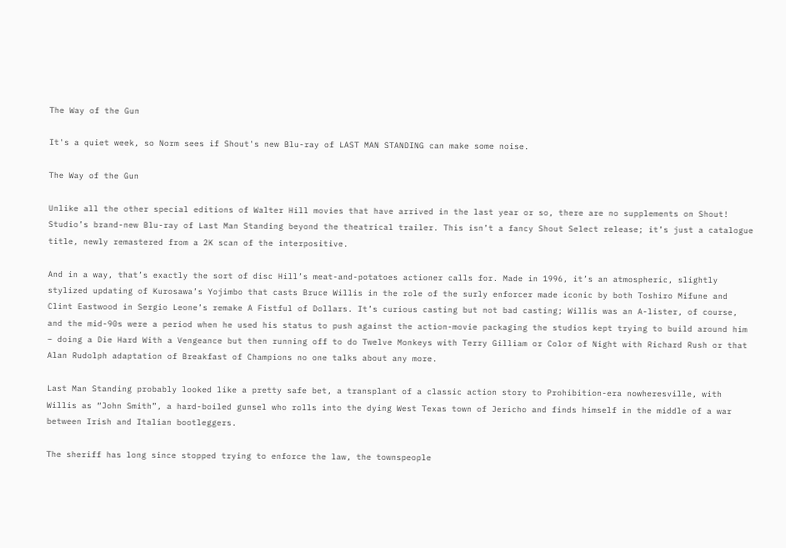The Way of the Gun

It's a quiet week, so Norm sees if Shout's new Blu-ray of LAST MAN STANDING can make some noise.

The Way of the Gun

Unlike all the other special editions of Walter Hill movies that have arrived in the last year or so, there are no supplements on Shout! Studio’s brand-new Blu-ray of Last Man Standing beyond the theatrical trailer. This isn’t a fancy Shout Select release; it’s just a catalogue title, newly remastered from a 2K scan of the interpositive.

And in a way, that’s exactly the sort of disc Hill’s meat-and-potatoes actioner calls for. Made in 1996, it’s an atmospheric, slightly stylized updating of Kurosawa’s Yojimbo that casts Bruce Willis in the role of the surly enforcer made iconic by both Toshiro Mifune and Clint Eastwood in Sergio Leone’s remake A Fistful of Dollars. It’s curious casting but not bad casting; Willis was an A-lister, of course, and the mid-90s were a period when he used his status to push against the action-movie packaging the studios kept trying to build around him – doing a Die Hard With a Vengeance but then running off to do Twelve Monkeys with Terry Gilliam or Color of Night with Richard Rush or that Alan Rudolph adaptation of Breakfast of Champions no one talks about any more.

Last Man Standing probably looked like a pretty safe bet, a transplant of a classic action story to Prohibition-era nowheresville, with Willis as “John Smith”, a hard-boiled gunsel who rolls into the dying West Texas town of Jericho and finds himself in the middle of a war between Irish and Italian bootleggers.

The sheriff has long since stopped trying to enforce the law, the townspeople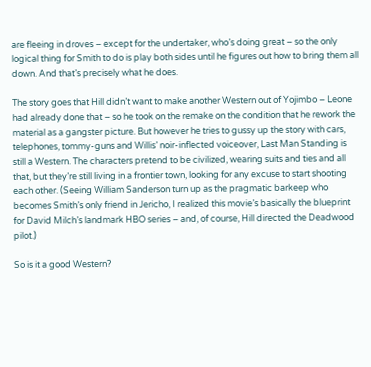are fleeing in droves – except for the undertaker, who’s doing great – so the only logical thing for Smith to do is play both sides until he figures out how to bring them all down. And that’s precisely what he does.

The story goes that Hill didn’t want to make another Western out of Yojimbo – Leone had already done that – so he took on the remake on the condition that he rework the material as a gangster picture. But however he tries to gussy up the story with cars, telephones, tommy-guns and Willis’ noir-inflected voiceover, Last Man Standing is still a Western. The characters pretend to be civilized, wearing suits and ties and all that, but they’re still living in a frontier town, looking for any excuse to start shooting each other. (Seeing William Sanderson turn up as the pragmatic barkeep who becomes Smith’s only friend in Jericho, I realized this movie’s basically the blueprint for David Milch’s landmark HBO series – and, of course, Hill directed the Deadwood pilot.)

So is it a good Western?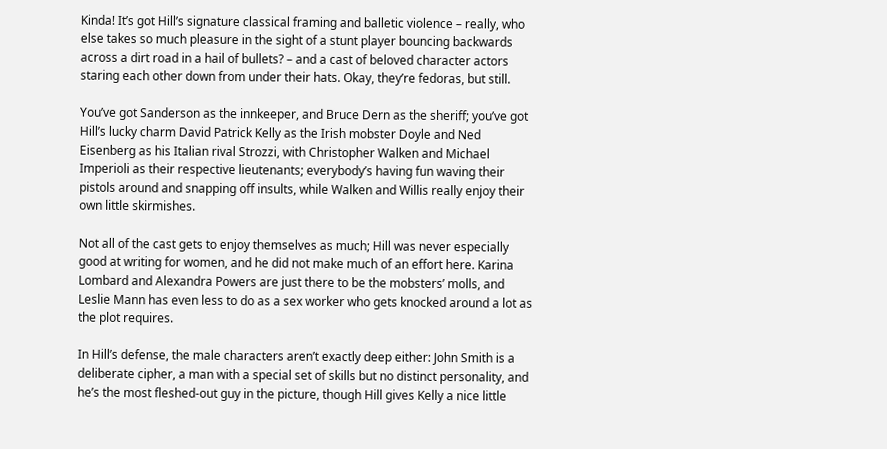Kinda! It’s got Hill’s signature classical framing and balletic violence – really, who else takes so much pleasure in the sight of a stunt player bouncing backwards across a dirt road in a hail of bullets? – and a cast of beloved character actors staring each other down from under their hats. Okay, they’re fedoras, but still.

You’ve got Sanderson as the innkeeper, and Bruce Dern as the sheriff; you’ve got Hill’s lucky charm David Patrick Kelly as the Irish mobster Doyle and Ned Eisenberg as his Italian rival Strozzi, with Christopher Walken and Michael Imperioli as their respective lieutenants; everybody’s having fun waving their pistols around and snapping off insults, while Walken and Willis really enjoy their own little skirmishes.

Not all of the cast gets to enjoy themselves as much; Hill was never especially good at writing for women, and he did not make much of an effort here. Karina Lombard and Alexandra Powers are just there to be the mobsters’ molls, and Leslie Mann has even less to do as a sex worker who gets knocked around a lot as the plot requires.

In Hill’s defense, the male characters aren’t exactly deep either: John Smith is a deliberate cipher, a man with a special set of skills but no distinct personality, and he’s the most fleshed-out guy in the picture, though Hill gives Kelly a nice little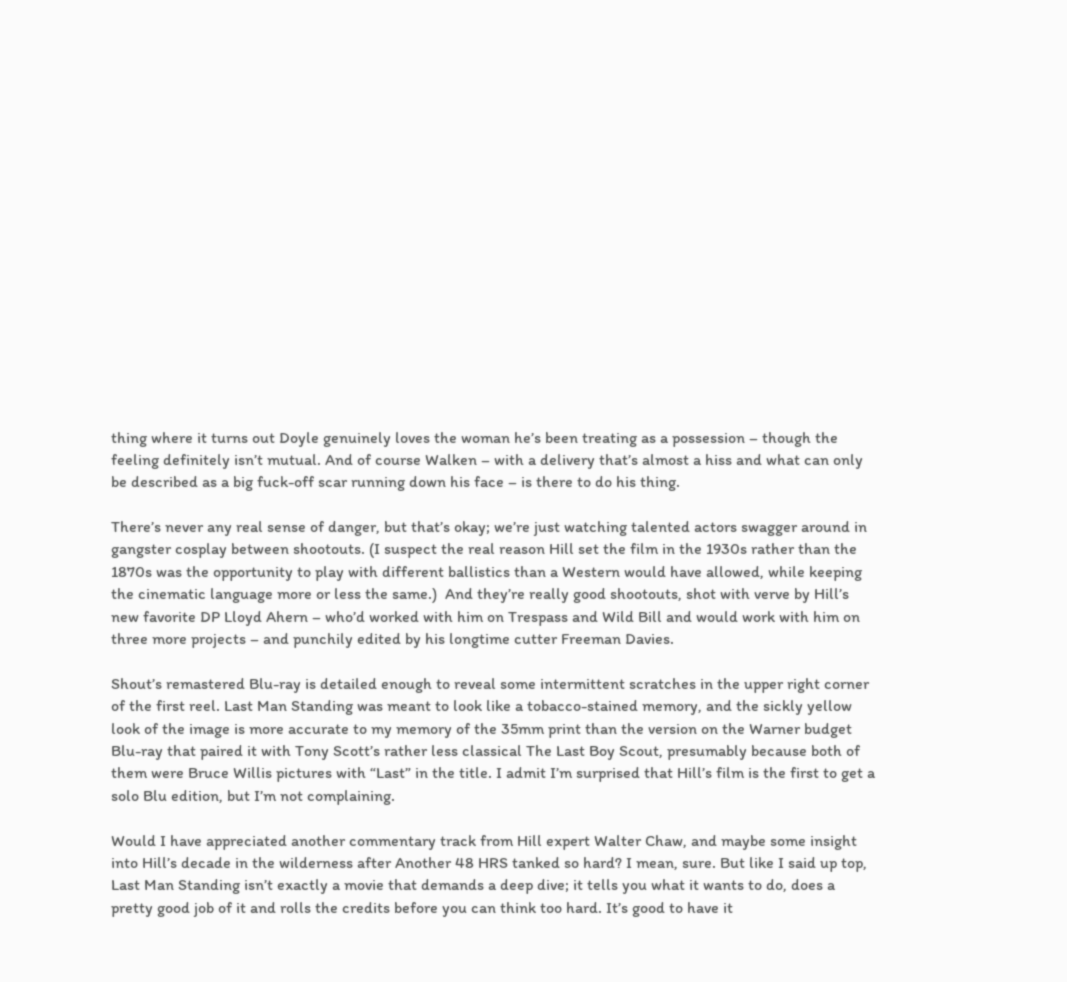thing where it turns out Doyle genuinely loves the woman he’s been treating as a possession – though the feeling definitely isn’t mutual. And of course Walken – with a delivery that’s almost a hiss and what can only be described as a big fuck-off scar running down his face – is there to do his thing.

There’s never any real sense of danger, but that’s okay; we’re just watching talented actors swagger around in gangster cosplay between shootouts. (I suspect the real reason Hill set the film in the 1930s rather than the 1870s was the opportunity to play with different ballistics than a Western would have allowed, while keeping the cinematic language more or less the same.)  And they’re really good shootouts, shot with verve by Hill’s new favorite DP Lloyd Ahern – who’d worked with him on Trespass and Wild Bill and would work with him on three more projects – and punchily edited by his longtime cutter Freeman Davies.

Shout’s remastered Blu-ray is detailed enough to reveal some intermittent scratches in the upper right corner of the first reel. Last Man Standing was meant to look like a tobacco-stained memory, and the sickly yellow look of the image is more accurate to my memory of the 35mm print than the version on the Warner budget Blu-ray that paired it with Tony Scott’s rather less classical The Last Boy Scout, presumably because both of them were Bruce Willis pictures with “Last” in the title. I admit I’m surprised that Hill’s film is the first to get a solo Blu edition, but I’m not complaining.

Would I have appreciated another commentary track from Hill expert Walter Chaw, and maybe some insight into Hill’s decade in the wilderness after Another 48 HRS tanked so hard? I mean, sure. But like I said up top, Last Man Standing isn’t exactly a movie that demands a deep dive; it tells you what it wants to do, does a pretty good job of it and rolls the credits before you can think too hard. It’s good to have it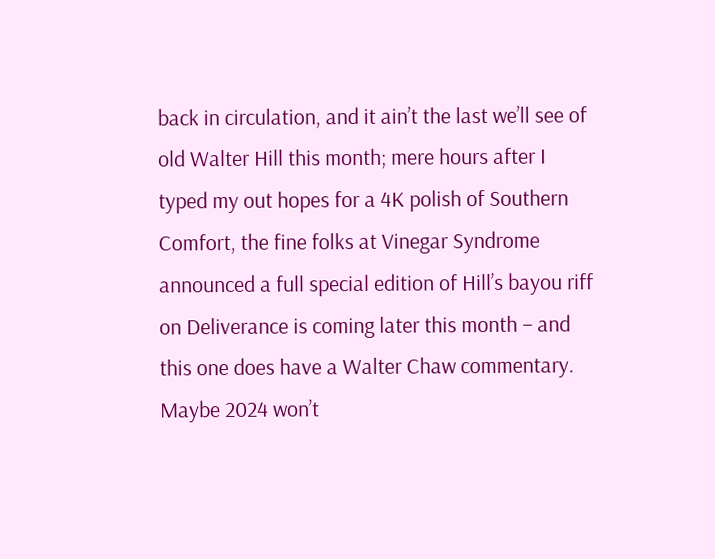back in circulation, and it ain’t the last we’ll see of old Walter Hill this month; mere hours after I typed my out hopes for a 4K polish of Southern Comfort, the fine folks at Vinegar Syndrome announced a full special edition of Hill’s bayou riff on Deliverance is coming later this month – and this one does have a Walter Chaw commentary. Maybe 2024 won’t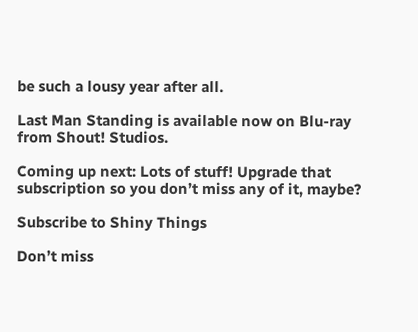be such a lousy year after all.

Last Man Standing is available now on Blu-ray from Shout! Studios.

Coming up next: Lots of stuff! Upgrade that subscription so you don’t miss any of it, maybe?

Subscribe to Shiny Things

Don’t miss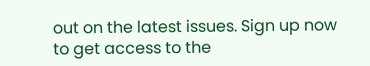out on the latest issues. Sign up now to get access to the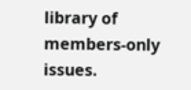library of members-only issues.